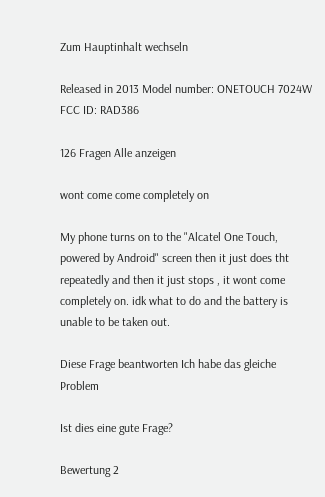Zum Hauptinhalt wechseln

Released in 2013 Model number: ONETOUCH 7024W FCC ID: RAD386

126 Fragen Alle anzeigen

wont come come completely on

My phone turns on to the "Alcatel One Touch, powered by Android" screen then it just does tht repeatedly and then it just stops , it wont come completely on. idk what to do and the battery is unable to be taken out.

Diese Frage beantworten Ich habe das gleiche Problem

Ist dies eine gute Frage?

Bewertung 2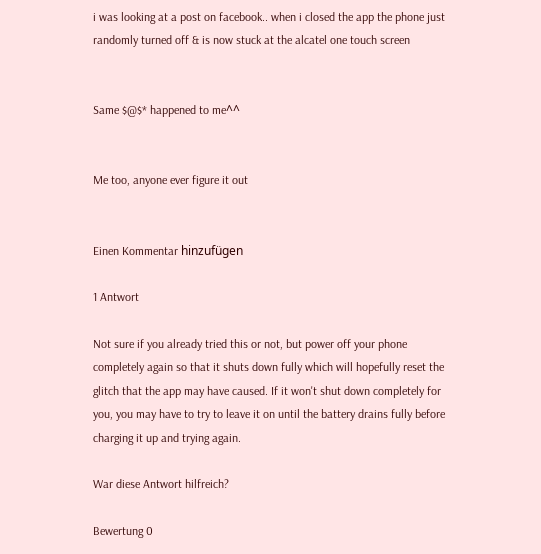i was looking at a post on facebook.. when i closed the app the phone just randomly turned off & is now stuck at the alcatel one touch screen


Same $@$* happened to me^^


Me too, anyone ever figure it out


Einen Kommentar hinzufügen

1 Antwort

Not sure if you already tried this or not, but power off your phone completely again so that it shuts down fully which will hopefully reset the glitch that the app may have caused. If it won't shut down completely for you, you may have to try to leave it on until the battery drains fully before charging it up and trying again.

War diese Antwort hilfreich?

Bewertung 0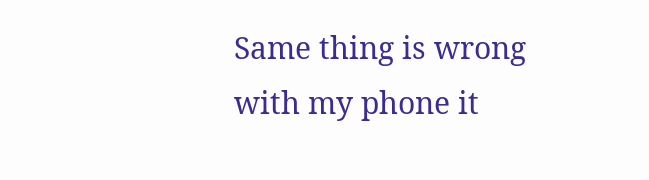Same thing is wrong with my phone it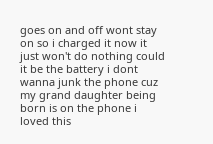goes on and off wont stay on so i charged it now it just won't do nothing could it be the battery i dont wanna junk the phone cuz my grand daughter being born is on the phone i loved this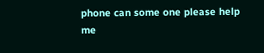phone can some one please help me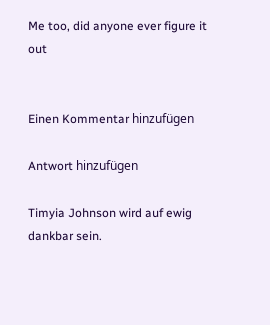Me too, did anyone ever figure it out


Einen Kommentar hinzufügen

Antwort hinzufügen

Timyia Johnson wird auf ewig dankbar sein.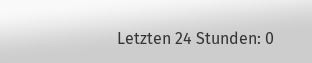Letzten 24 Stunden: 0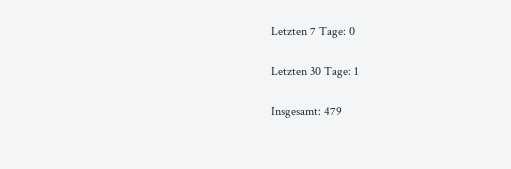Letzten 7 Tage: 0

Letzten 30 Tage: 1

Insgesamt: 479